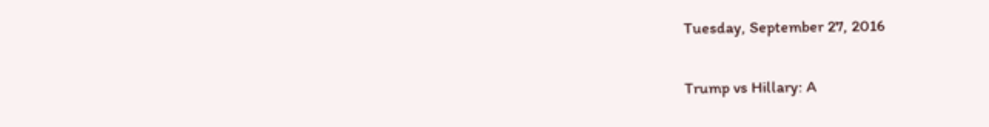Tuesday, September 27, 2016

Trump vs Hillary: A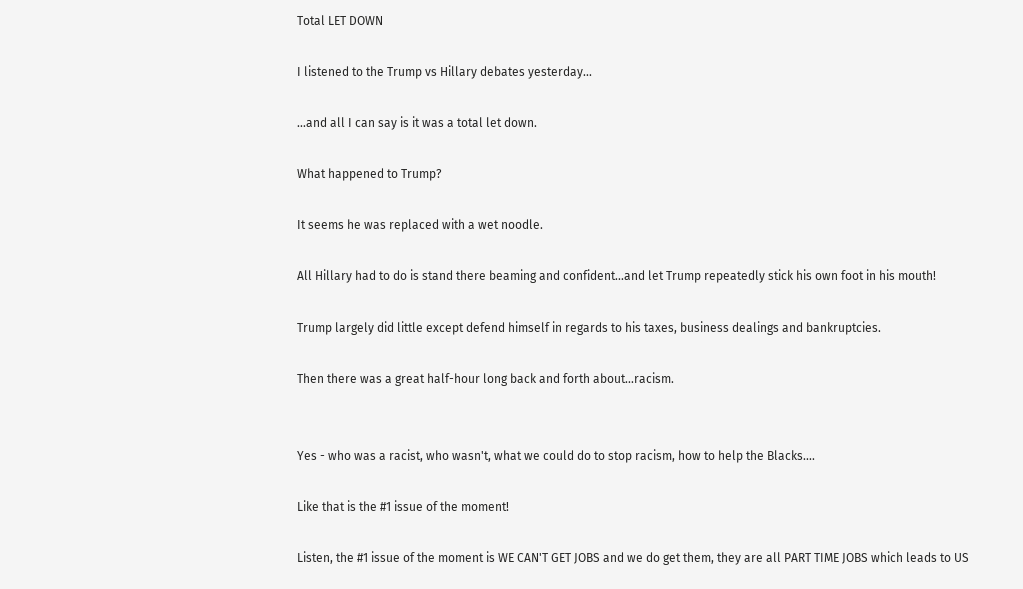Total LET DOWN

I listened to the Trump vs Hillary debates yesterday...

...and all I can say is it was a total let down.

What happened to Trump?

It seems he was replaced with a wet noodle.

All Hillary had to do is stand there beaming and confident...and let Trump repeatedly stick his own foot in his mouth!

Trump largely did little except defend himself in regards to his taxes, business dealings and bankruptcies.

Then there was a great half-hour long back and forth about...racism.


Yes - who was a racist, who wasn't, what we could do to stop racism, how to help the Blacks....

Like that is the #1 issue of the moment!

Listen, the #1 issue of the moment is WE CAN'T GET JOBS and we do get them, they are all PART TIME JOBS which leads to US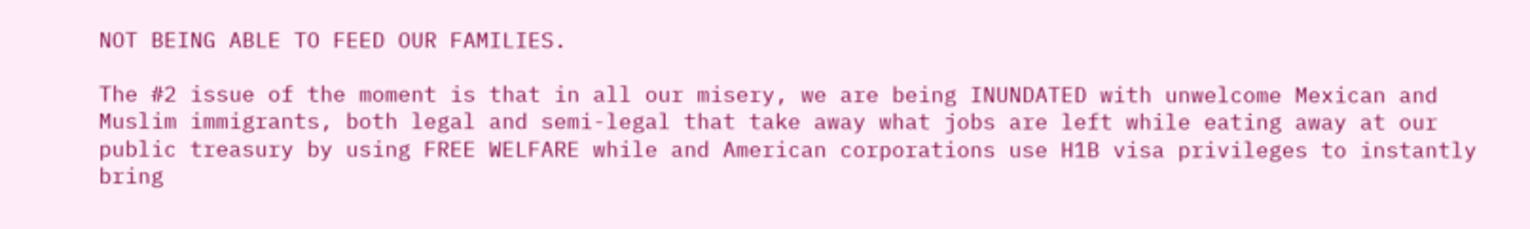NOT BEING ABLE TO FEED OUR FAMILIES.

The #2 issue of the moment is that in all our misery, we are being INUNDATED with unwelcome Mexican and Muslim immigrants, both legal and semi-legal that take away what jobs are left while eating away at our public treasury by using FREE WELFARE while and American corporations use H1B visa privileges to instantly bring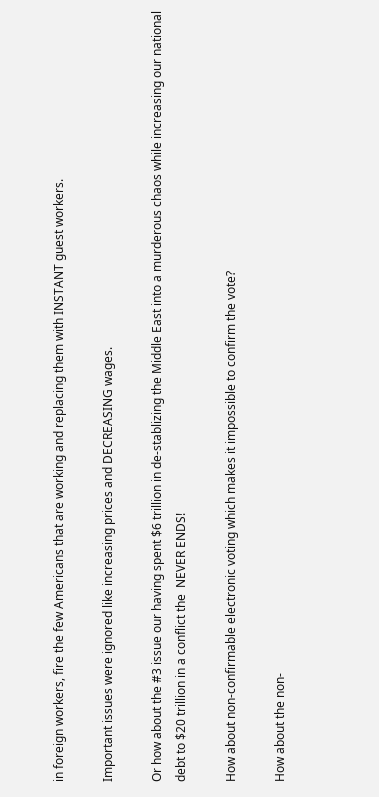in foreign workers, fire the few Americans that are working and replacing them with INSTANT guest workers.

Important issues were ignored like increasing prices and DECREASING wages.

Or how about the #3 issue our having spent $6 trillion in de-stablizing the Middle East into a murderous chaos while increasing our national debt to $20 trillion in a conflict the  NEVER ENDS!

How about non-confirmable electronic voting which makes it impossible to confirm the vote?

How about the non-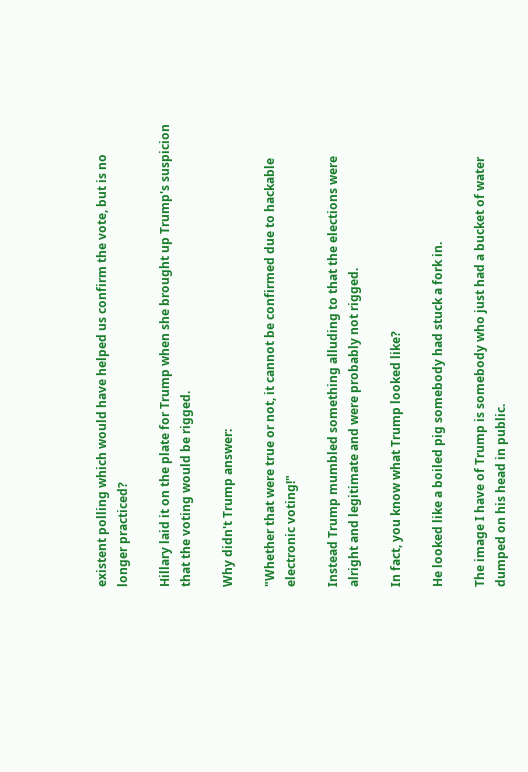existent polling which would have helped us confirm the vote, but is no longer practiced?

Hillary laid it on the plate for Trump when she brought up Trump's suspicion that the voting would be rigged.

Why didn't Trump answer:

"Whether that were true or not, it cannot be confirmed due to hackable electronic voting!"

Instead Trump mumbled something alluding to that the elections were alright and legitimate and were probably not rigged.

In fact, you know what Trump looked like?

He looked like a boiled pig somebody had stuck a fork in.

The image I have of Trump is somebody who just had a bucket of water dumped on his head in public.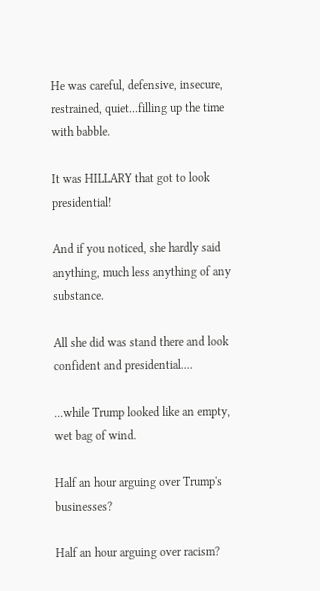He was careful, defensive, insecure, restrained, quiet...filling up the time with babble.

It was HILLARY that got to look presidential!

And if you noticed, she hardly said anything, much less anything of any substance.

All she did was stand there and look confident and presidential....

...while Trump looked like an empty, wet bag of wind.

Half an hour arguing over Trump's businesses?

Half an hour arguing over racism?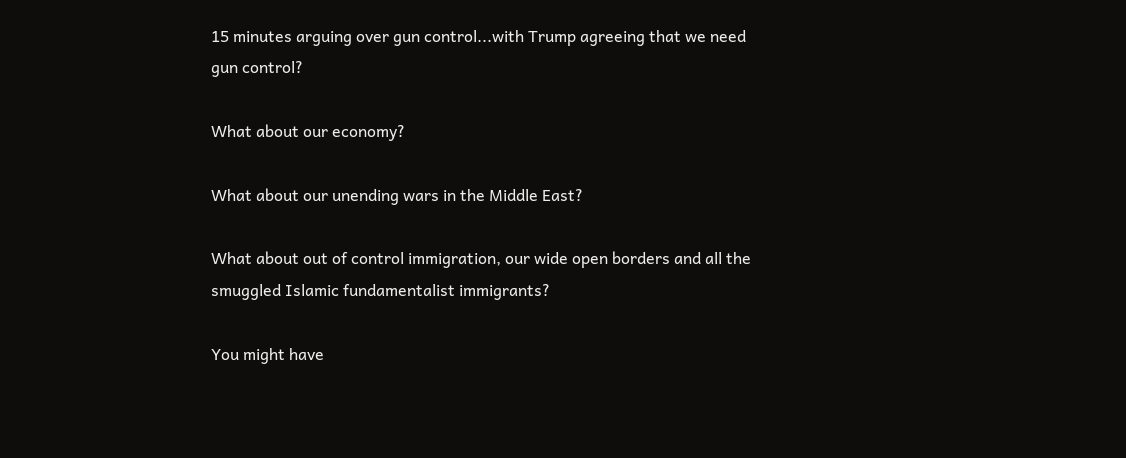15 minutes arguing over gun control...with Trump agreeing that we need gun control?

What about our economy?

What about our unending wars in the Middle East?

What about out of control immigration, our wide open borders and all the smuggled Islamic fundamentalist immigrants?

You might have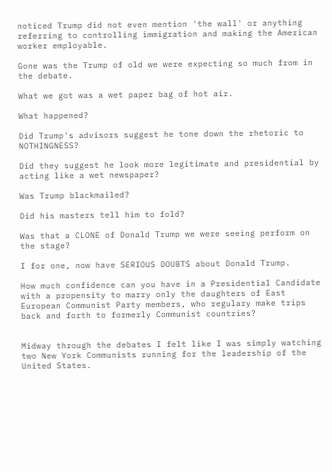noticed Trump did not even mention 'the wall' or anything referring to controlling immigration and making the American worker employable.

Gone was the Trump of old we were expecting so much from in the debate.

What we got was a wet paper bag of hot air.

What happened?

Did Trump's advisors suggest he tone down the rhetoric to NOTHINGNESS?

Did they suggest he look more legitimate and presidential by acting like a wet newspaper?

Was Trump blackmailed?

Did his masters tell him to fold?

Was that a CLONE of Donald Trump we were seeing perform on the stage?

I for one, now have SERIOUS DOUBTS about Donald Trump.

How much confidence can you have in a Presidential Candidate with a propensity to marry only the daughters of East European Communist Party members, who regulary make trips back and forth to formerly Communist countries?


Midway through the debates I felt like I was simply watching two New York Communists running for the leadership of the United States.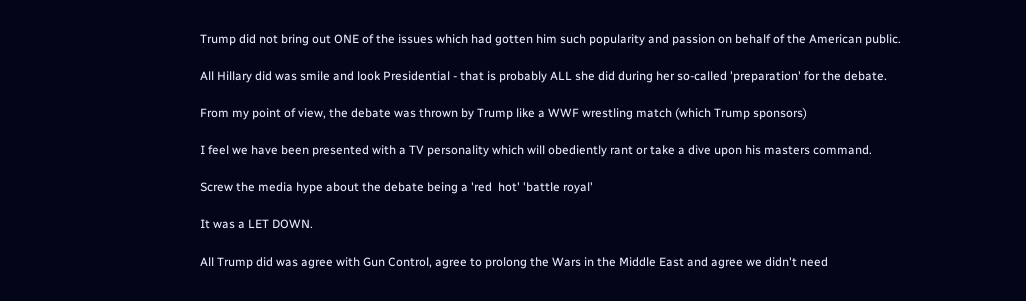Trump did not bring out ONE of the issues which had gotten him such popularity and passion on behalf of the American public.

All Hillary did was smile and look Presidential - that is probably ALL she did during her so-called 'preparation' for the debate.

From my point of view, the debate was thrown by Trump like a WWF wrestling match (which Trump sponsors)

I feel we have been presented with a TV personality which will obediently rant or take a dive upon his masters command.

Screw the media hype about the debate being a 'red  hot' 'battle royal'

It was a LET DOWN.

All Trump did was agree with Gun Control, agree to prolong the Wars in the Middle East and agree we didn't need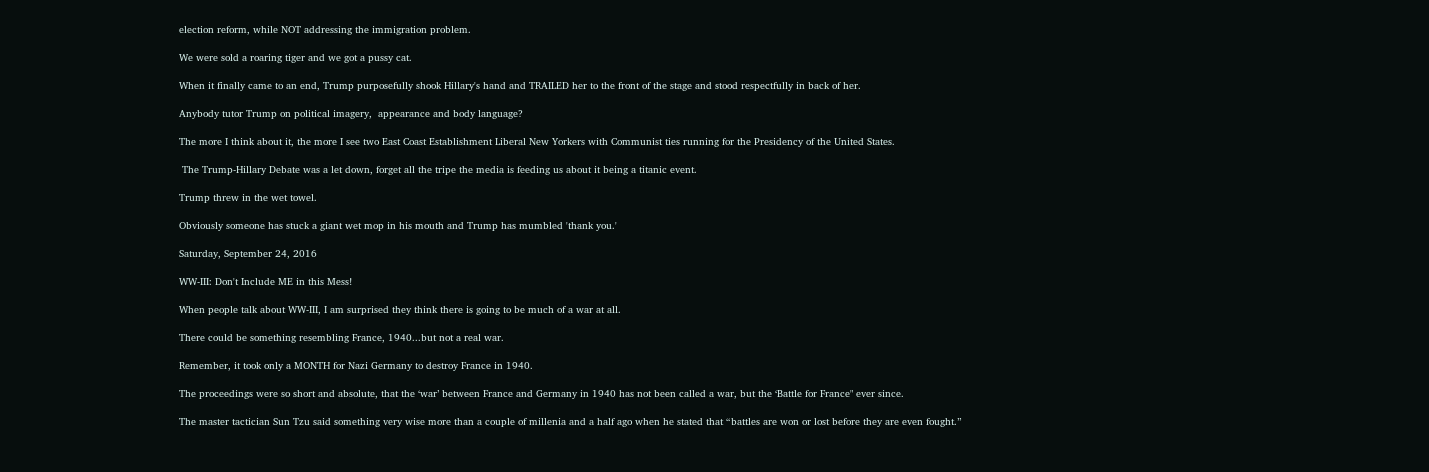election reform, while NOT addressing the immigration problem.

We were sold a roaring tiger and we got a pussy cat.

When it finally came to an end, Trump purposefully shook Hillary's hand and TRAILED her to the front of the stage and stood respectfully in back of her.

Anybody tutor Trump on political imagery,  appearance and body language?

The more I think about it, the more I see two East Coast Establishment Liberal New Yorkers with Communist ties running for the Presidency of the United States.

 The Trump-Hillary Debate was a let down, forget all the tripe the media is feeding us about it being a titanic event.

Trump threw in the wet towel.

Obviously someone has stuck a giant wet mop in his mouth and Trump has mumbled 'thank you.'

Saturday, September 24, 2016

WW-III: Don't Include ME in this Mess!

When people talk about WW-III, I am surprised they think there is going to be much of a war at all.

There could be something resembling France, 1940...but not a real war.

Remember, it took only a MONTH for Nazi Germany to destroy France in 1940.

The proceedings were so short and absolute, that the ‘war’ between France and Germany in 1940 has not been called a war, but the ‘Battle for France" ever since.

The master tactician Sun Tzu said something very wise more than a couple of millenia and a half ago when he stated that “battles are won or lost before they are even fought.”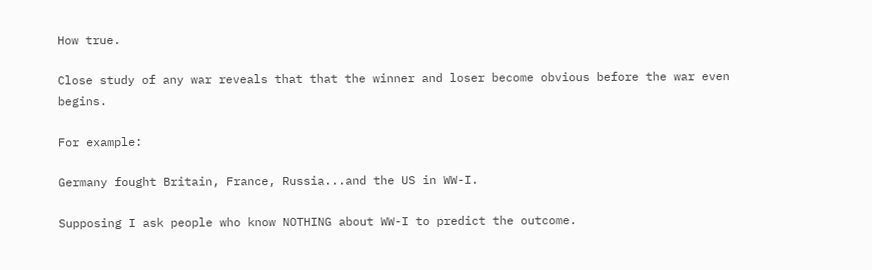How true.

Close study of any war reveals that that the winner and loser become obvious before the war even begins.

For example:

Germany fought Britain, France, Russia...and the US in WW-I.

Supposing I ask people who know NOTHING about WW-I to predict the outcome.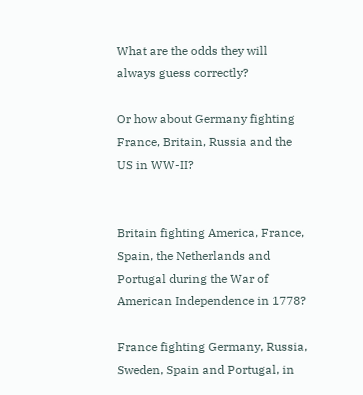What are the odds they will always guess correctly?

Or how about Germany fighting France, Britain, Russia and the US in WW-II?


Britain fighting America, France, Spain, the Netherlands and Portugal during the War of American Independence in 1778?

France fighting Germany, Russia, Sweden, Spain and Portugal, in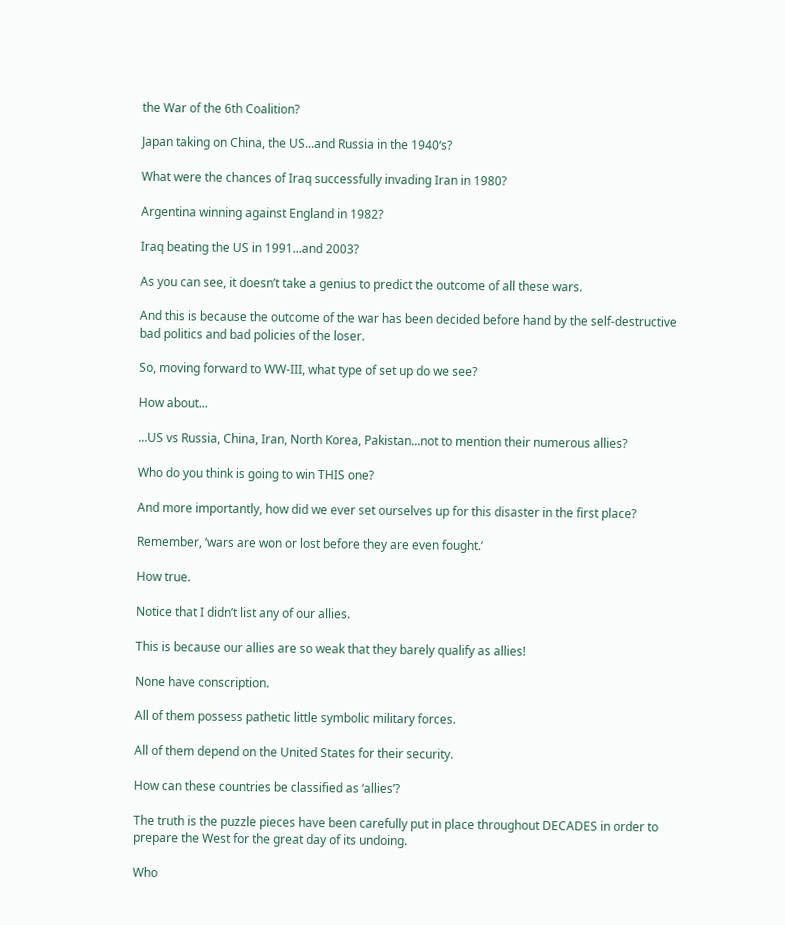the War of the 6th Coalition?

Japan taking on China, the US...and Russia in the 1940‘s?

What were the chances of Iraq successfully invading Iran in 1980?

Argentina winning against England in 1982?

Iraq beating the US in 1991...and 2003?

As you can see, it doesn’t take a genius to predict the outcome of all these wars.

And this is because the outcome of the war has been decided before hand by the self-destructive bad politics and bad policies of the loser.

So, moving forward to WW-III, what type of set up do we see?

How about...

...US vs Russia, China, Iran, North Korea, Pakistan...not to mention their numerous allies?

Who do you think is going to win THIS one?

And more importantly, how did we ever set ourselves up for this disaster in the first place?

Remember, ‘wars are won or lost before they are even fought.’

How true.

Notice that I didn’t list any of our allies.

This is because our allies are so weak that they barely qualify as allies!

None have conscription.

All of them possess pathetic little symbolic military forces.

All of them depend on the United States for their security.

How can these countries be classified as ‘allies’?

The truth is the puzzle pieces have been carefully put in place throughout DECADES in order to prepare the West for the great day of its undoing.

Who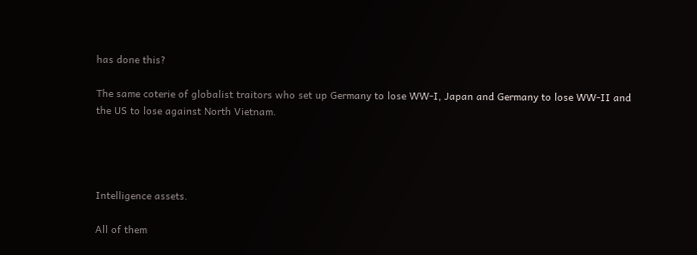has done this?

The same coterie of globalist traitors who set up Germany to lose WW-I, Japan and Germany to lose WW-II and the US to lose against North Vietnam.




Intelligence assets.

All of them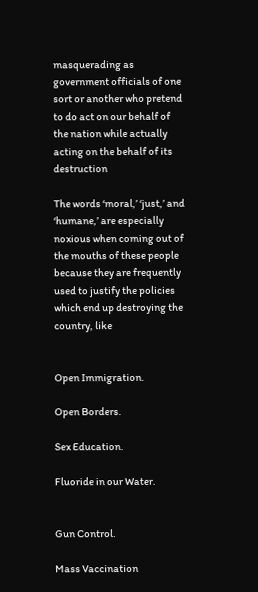masquerading as government officials of one sort or another who pretend to do act on our behalf of the nation while actually acting on the behalf of its destruction

The words ‘moral,’ ‘just,’ and ‘humane,’ are especially noxious when coming out of the mouths of these people because they are frequently used to justify the policies which end up destroying the country, like


Open Immigration.

Open Borders.

Sex Education.

Fluoride in our Water.


Gun Control.

Mass Vaccination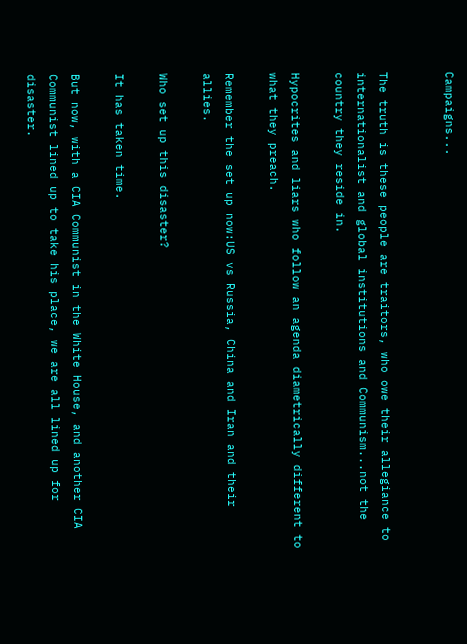Campaigns...


The truth is these people are traitors, who owe their allegiance to internationalist and global institutions and Communism...not the country they reside in.

Hypocrites and liars who follow an agenda diametrically different to what they preach.

Remember the set up now:US vs Russia, China and Iran and their allies.

Who set up this disaster?

It has taken time.

But now, with a CIA Communist in the White House, and another CIA Communist lined up to take his place, we are all lined up for disaster.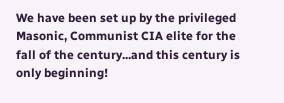We have been set up by the privileged Masonic, Communist CIA elite for the fall of the century...and this century is only beginning!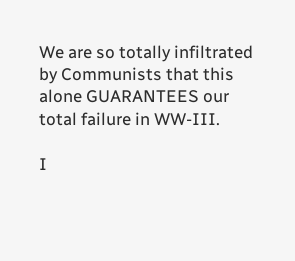We are so totally infiltrated by Communists that this alone GUARANTEES our total failure in WW-III.

I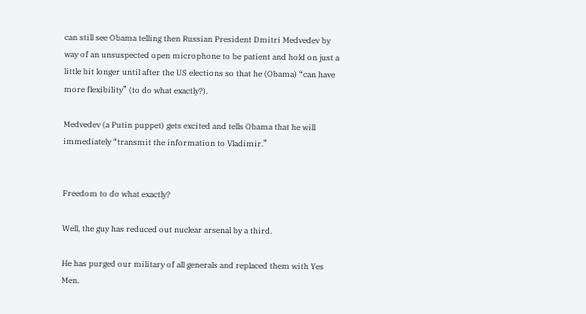can still see Obama telling then Russian President Dmitri Medvedev by way of an unsuspected open microphone to be patient and hold on just a little bit longer until after the US elections so that he (Obama) “can have more flexibility” (to do what exactly?).

Medvedev (a Putin puppet) gets excited and tells Obama that he will immediately “transmit the information to Vladimir.”


Freedom to do what exactly?

Well, the guy has reduced out nuclear arsenal by a third.

He has purged our military of all generals and replaced them with Yes Men.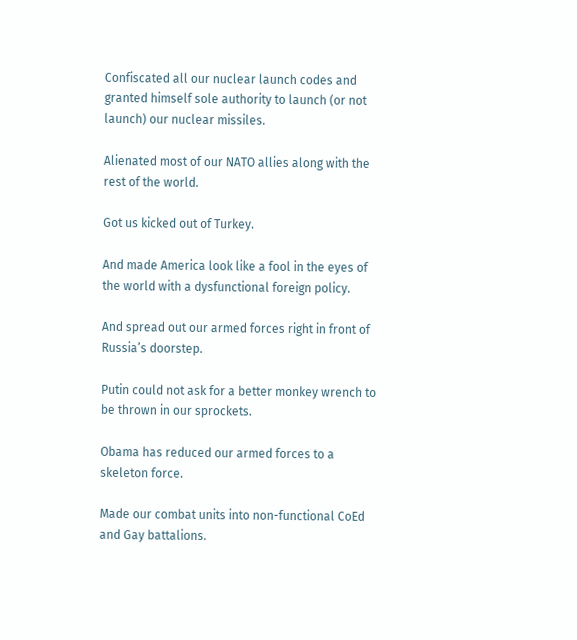Confiscated all our nuclear launch codes and granted himself sole authority to launch (or not launch) our nuclear missiles.

Alienated most of our NATO allies along with the rest of the world.

Got us kicked out of Turkey.

And made America look like a fool in the eyes of the world with a dysfunctional foreign policy.

And spread out our armed forces right in front of Russia’s doorstep.

Putin could not ask for a better monkey wrench to be thrown in our sprockets.

Obama has reduced our armed forces to a skeleton force.

Made our combat units into non-functional CoEd and Gay battalions.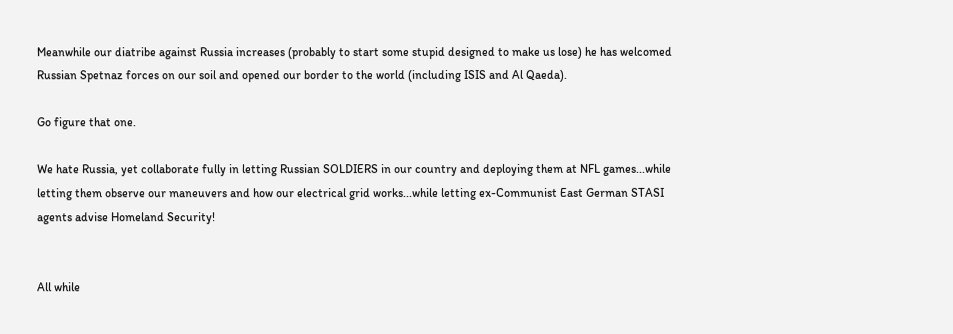Meanwhile our diatribe against Russia increases (probably to start some stupid designed to make us lose) he has welcomed Russian Spetnaz forces on our soil and opened our border to the world (including ISIS and Al Qaeda).

Go figure that one.

We hate Russia, yet collaborate fully in letting Russian SOLDIERS in our country and deploying them at NFL games...while letting them observe our maneuvers and how our electrical grid works...while letting ex-Communist East German STASI agents advise Homeland Security!


All while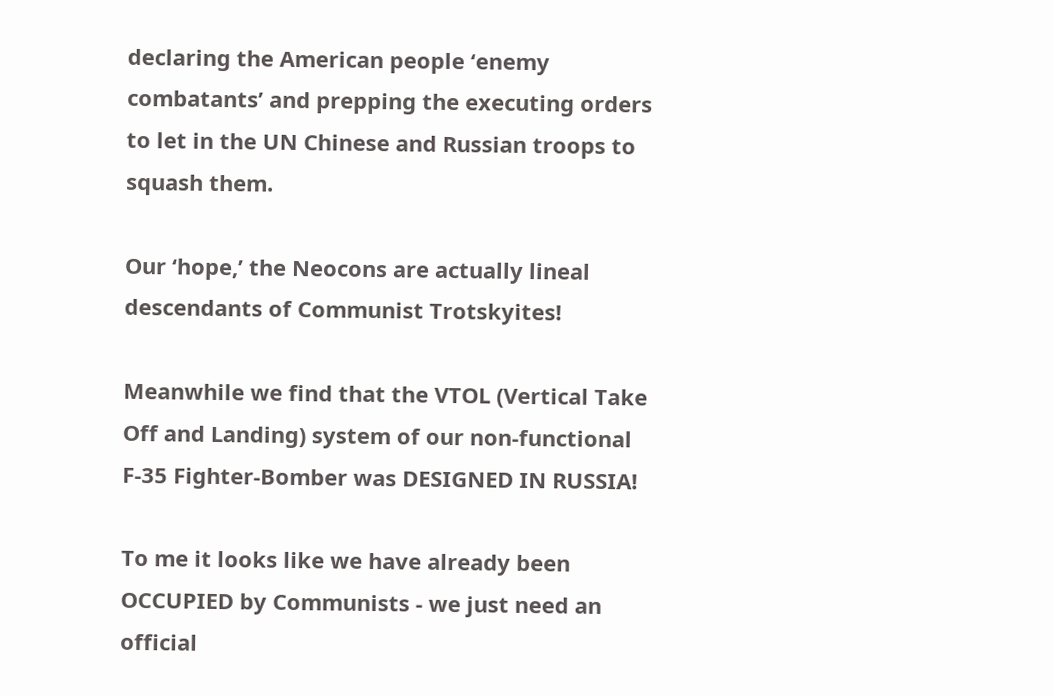declaring the American people ‘enemy combatants’ and prepping the executing orders to let in the UN Chinese and Russian troops to squash them.

Our ‘hope,’ the Neocons are actually lineal descendants of Communist Trotskyites!

Meanwhile we find that the VTOL (Vertical Take Off and Landing) system of our non-functional F-35 Fighter-Bomber was DESIGNED IN RUSSIA!

To me it looks like we have already been OCCUPIED by Communists - we just need an official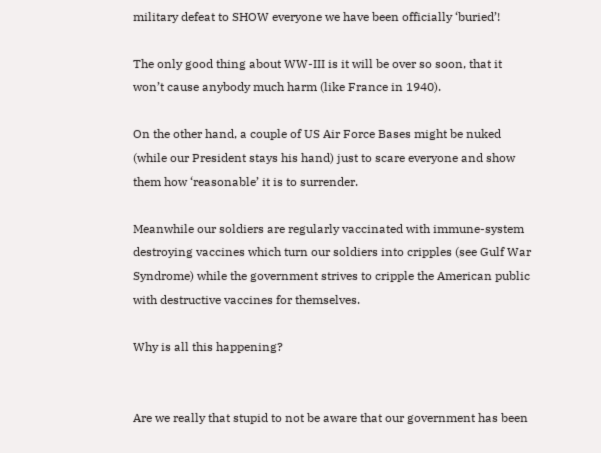military defeat to SHOW everyone we have been officially ‘buried’!

The only good thing about WW-III is it will be over so soon, that it won’t cause anybody much harm (like France in 1940).

On the other hand, a couple of US Air Force Bases might be nuked (while our President stays his hand) just to scare everyone and show them how ‘reasonable’ it is to surrender.

Meanwhile our soldiers are regularly vaccinated with immune-system destroying vaccines which turn our soldiers into cripples (see Gulf War Syndrome) while the government strives to cripple the American public with destructive vaccines for themselves.

Why is all this happening?


Are we really that stupid to not be aware that our government has been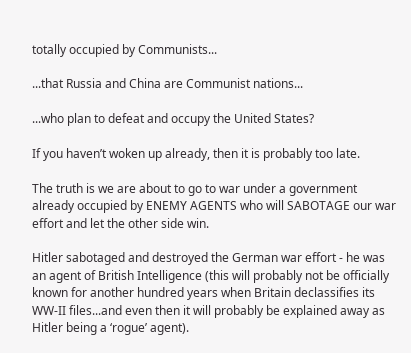totally occupied by Communists...

...that Russia and China are Communist nations...

...who plan to defeat and occupy the United States?

If you haven’t woken up already, then it is probably too late.

The truth is we are about to go to war under a government already occupied by ENEMY AGENTS who will SABOTAGE our war effort and let the other side win.

Hitler sabotaged and destroyed the German war effort - he was an agent of British Intelligence (this will probably not be officially known for another hundred years when Britain declassifies its WW-II files...and even then it will probably be explained away as Hitler being a ‘rogue’ agent).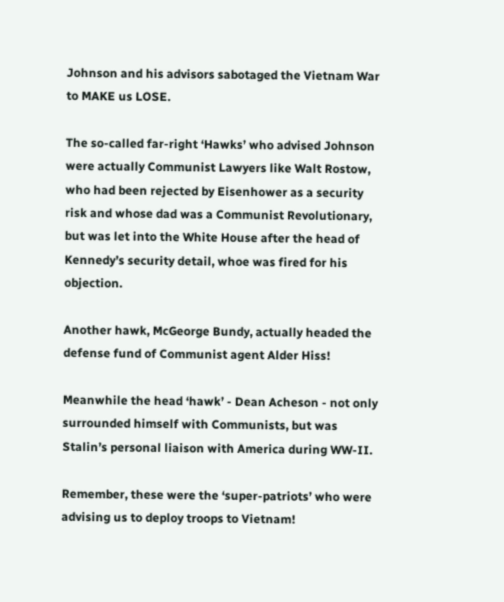Johnson and his advisors sabotaged the Vietnam War to MAKE us LOSE.

The so-called far-right ‘Hawks’ who advised Johnson were actually Communist Lawyers like Walt Rostow, who had been rejected by Eisenhower as a security risk and whose dad was a Communist Revolutionary, but was let into the White House after the head of Kennedy’s security detail, whoe was fired for his objection.

Another hawk, McGeorge Bundy, actually headed the defense fund of Communist agent Alder Hiss!

Meanwhile the head ‘hawk’ - Dean Acheson - not only surrounded himself with Communists, but was Stalin’s personal liaison with America during WW-II.

Remember, these were the ‘super-patriots’ who were advising us to deploy troops to Vietnam!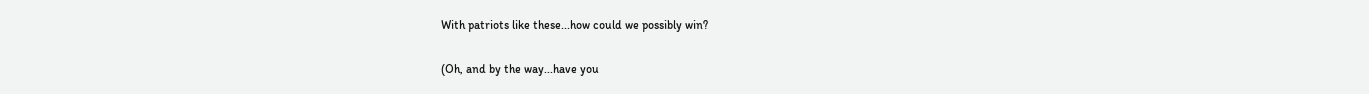With patriots like these...how could we possibly win?

(Oh, and by the way...have you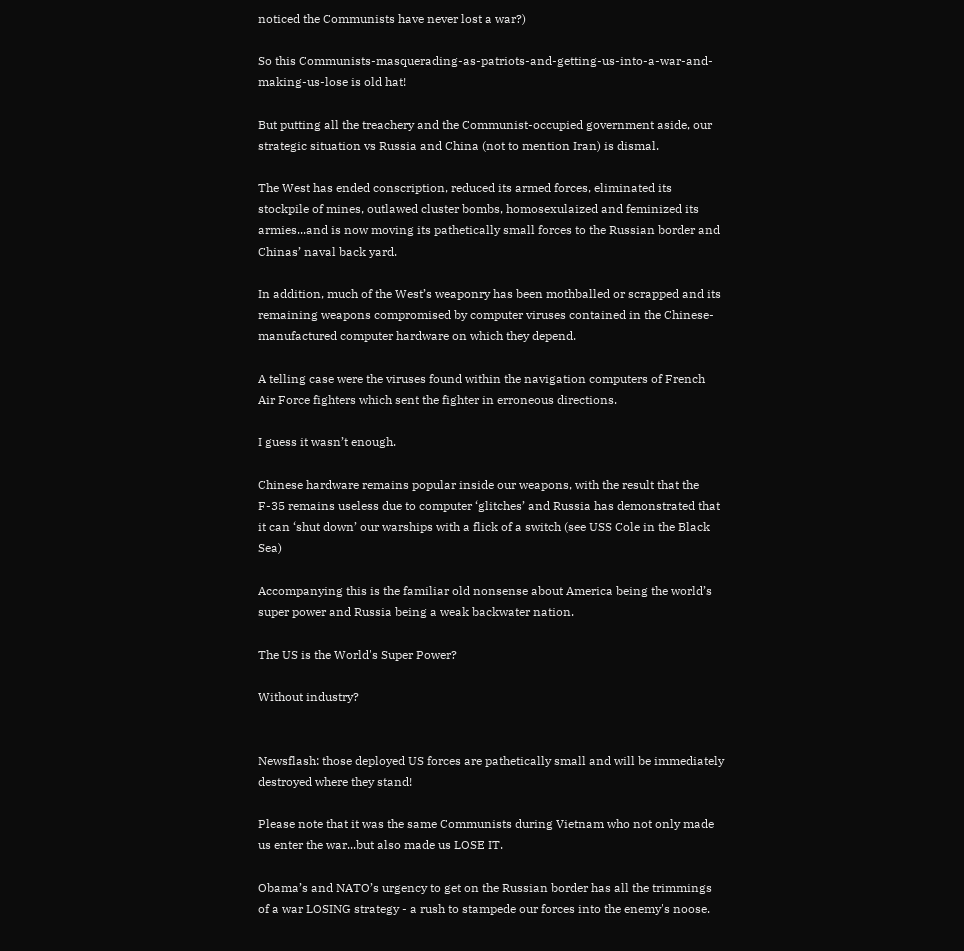noticed the Communists have never lost a war?)

So this Communists-masquerading-as-patriots-and-getting-us-into-a-war-and-making-us-lose is old hat!

But putting all the treachery and the Communist-occupied government aside, our strategic situation vs Russia and China (not to mention Iran) is dismal.

The West has ended conscription, reduced its armed forces, eliminated its stockpile of mines, outlawed cluster bombs, homosexulaized and feminized its armies...and is now moving its pathetically small forces to the Russian border and Chinas’ naval back yard.

In addition, much of the West’s weaponry has been mothballed or scrapped and its remaining weapons compromised by computer viruses contained in the Chinese-manufactured computer hardware on which they depend.

A telling case were the viruses found within the navigation computers of French Air Force fighters which sent the fighter in erroneous directions.

I guess it wasn’t enough.

Chinese hardware remains popular inside our weapons, with the result that the F-35 remains useless due to computer ‘glitches’ and Russia has demonstrated that it can ‘shut down’ our warships with a flick of a switch (see USS Cole in the Black Sea)

Accompanying this is the familiar old nonsense about America being the world’s super power and Russia being a weak backwater nation.

The US is the World's Super Power?

Without industry?


Newsflash: those deployed US forces are pathetically small and will be immediately destroyed where they stand!

Please note that it was the same Communists during Vietnam who not only made us enter the war...but also made us LOSE IT.

Obama’s and NATO’s urgency to get on the Russian border has all the trimmings of a war LOSING strategy - a rush to stampede our forces into the enemy's noose.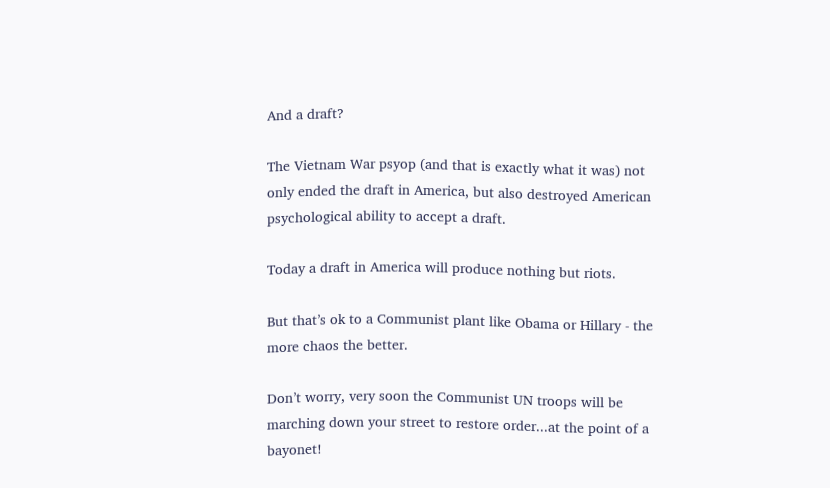And a draft?

The Vietnam War psyop (and that is exactly what it was) not only ended the draft in America, but also destroyed American psychological ability to accept a draft.

Today a draft in America will produce nothing but riots.

But that’s ok to a Communist plant like Obama or Hillary - the more chaos the better.

Don’t worry, very soon the Communist UN troops will be marching down your street to restore order...at the point of a bayonet!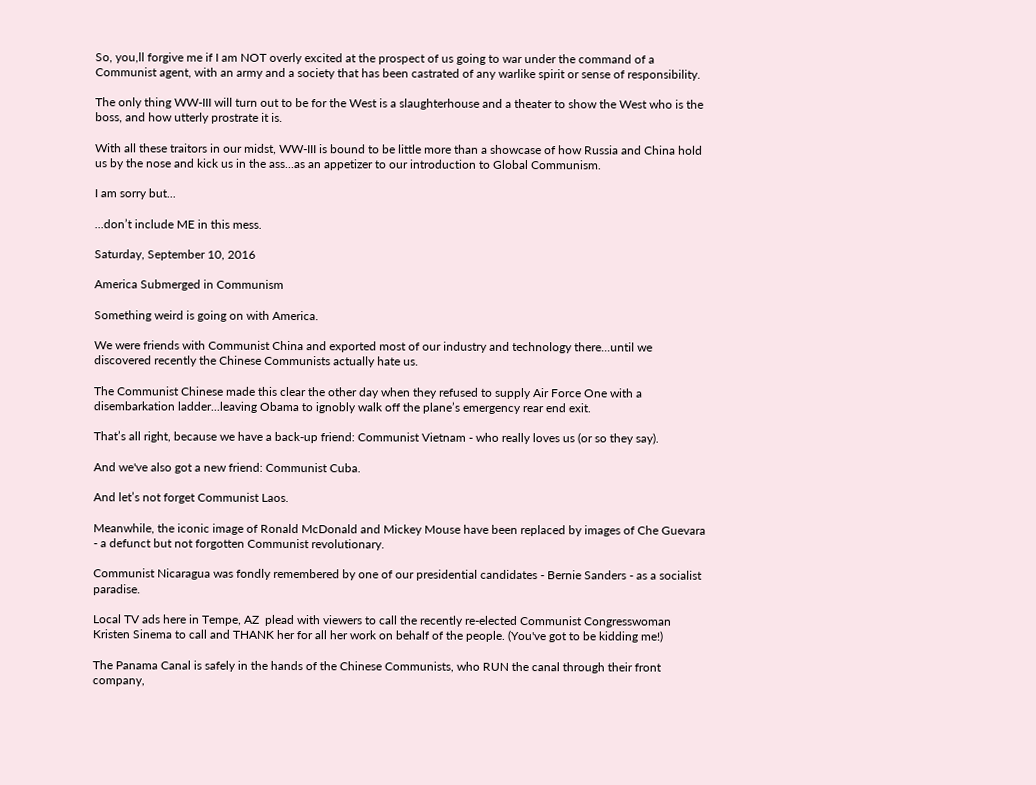So, you,ll forgive me if I am NOT overly excited at the prospect of us going to war under the command of a Communist agent, with an army and a society that has been castrated of any warlike spirit or sense of responsibility.

The only thing WW-III will turn out to be for the West is a slaughterhouse and a theater to show the West who is the boss, and how utterly prostrate it is.

With all these traitors in our midst, WW-III is bound to be little more than a showcase of how Russia and China hold us by the nose and kick us in the ass...as an appetizer to our introduction to Global Communism.

I am sorry but...

...don’t include ME in this mess.

Saturday, September 10, 2016

America Submerged in Communism

Something weird is going on with America.

We were friends with Communist China and exported most of our industry and technology there...until we discovered recently the Chinese Communists actually hate us.

The Communist Chinese made this clear the other day when they refused to supply Air Force One with a disembarkation ladder...leaving Obama to ignobly walk off the plane’s emergency rear end exit.

That’s all right, because we have a back-up friend: Communist Vietnam - who really loves us (or so they say).

And we've also got a new friend: Communist Cuba.

And let’s not forget Communist Laos.

Meanwhile, the iconic image of Ronald McDonald and Mickey Mouse have been replaced by images of Che Guevara - a defunct but not forgotten Communist revolutionary.

Communist Nicaragua was fondly remembered by one of our presidential candidates - Bernie Sanders - as a socialist paradise.

Local TV ads here in Tempe, AZ  plead with viewers to call the recently re-elected Communist Congresswoman Kristen Sinema to call and THANK her for all her work on behalf of the people. (You've got to be kidding me!)

The Panama Canal is safely in the hands of the Chinese Communists, who RUN the canal through their front company,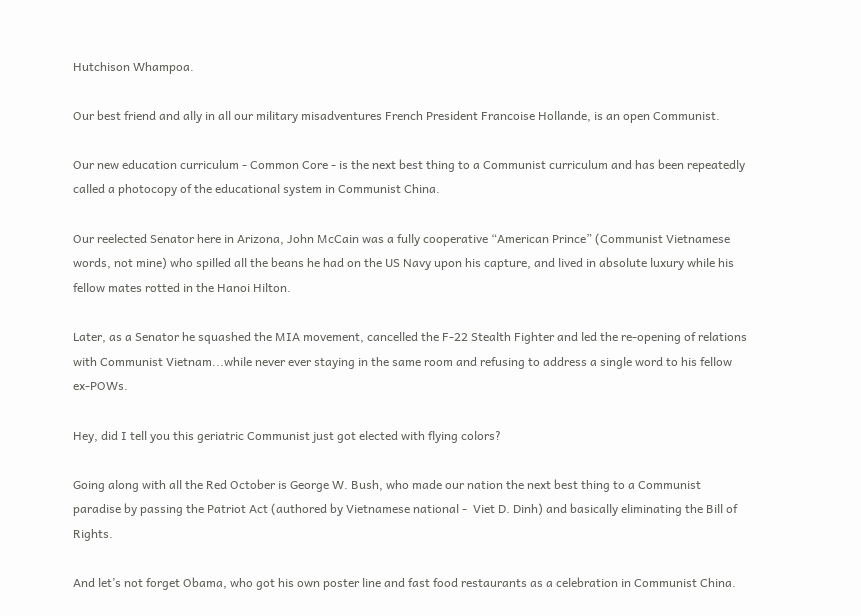Hutchison Whampoa.

Our best friend and ally in all our military misadventures French President Francoise Hollande, is an open Communist.

Our new education curriculum - Common Core - is the next best thing to a Communist curriculum and has been repeatedly called a photocopy of the educational system in Communist China.

Our reelected Senator here in Arizona, John McCain was a fully cooperative “American Prince” (Communist Vietnamese words, not mine) who spilled all the beans he had on the US Navy upon his capture, and lived in absolute luxury while his fellow mates rotted in the Hanoi Hilton.

Later, as a Senator he squashed the MIA movement, cancelled the F-22 Stealth Fighter and led the re-opening of relations with Communist Vietnam...while never ever staying in the same room and refusing to address a single word to his fellow ex-POWs.

Hey, did I tell you this geriatric Communist just got elected with flying colors?

Going along with all the Red October is George W. Bush, who made our nation the next best thing to a Communist paradise by passing the Patriot Act (authored by Vietnamese national -  Viet D. Dinh) and basically eliminating the Bill of Rights.

And let’s not forget Obama, who got his own poster line and fast food restaurants as a celebration in Communist China.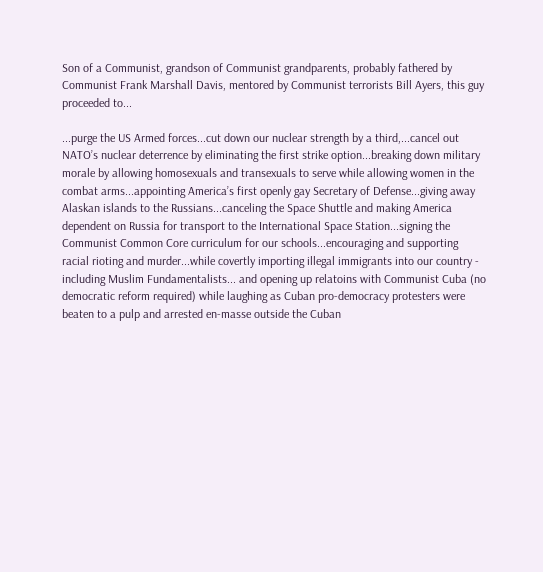Son of a Communist, grandson of Communist grandparents, probably fathered by Communist Frank Marshall Davis, mentored by Communist terrorists Bill Ayers, this guy proceeded to...

...purge the US Armed forces...cut down our nuclear strength by a third,...cancel out NATO’s nuclear deterrence by eliminating the first strike option...breaking down military morale by allowing homosexuals and transexuals to serve while allowing women in the combat arms...appointing America’s first openly gay Secretary of Defense...giving away Alaskan islands to the Russians...canceling the Space Shuttle and making America dependent on Russia for transport to the International Space Station...signing the Communist Common Core curriculum for our schools...encouraging and supporting racial rioting and murder...while covertly importing illegal immigrants into our country - including Muslim Fundamentalists... and opening up relatoins with Communist Cuba (no democratic reform required) while laughing as Cuban pro-democracy protesters were beaten to a pulp and arrested en-masse outside the Cuban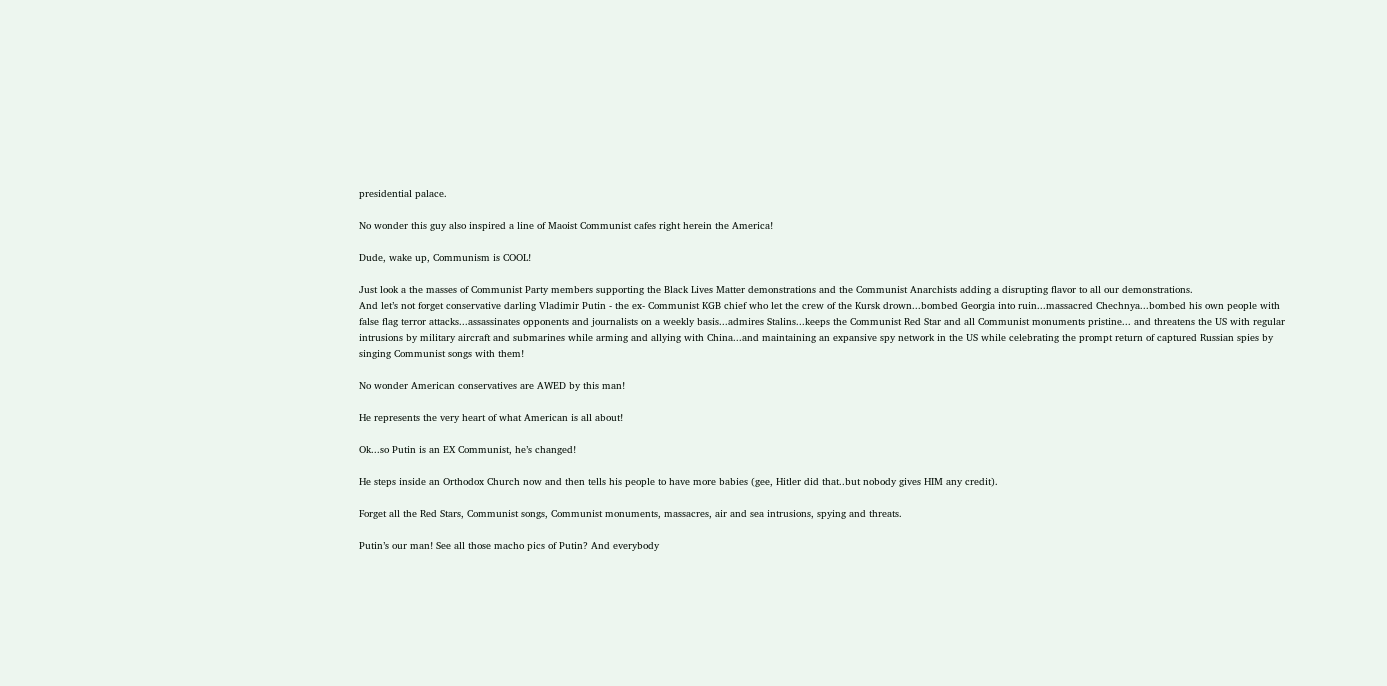presidential palace.

No wonder this guy also inspired a line of Maoist Communist cafes right herein the America!

Dude, wake up, Communism is COOL!

Just look a the masses of Communist Party members supporting the Black Lives Matter demonstrations and the Communist Anarchists adding a disrupting flavor to all our demonstrations.
And let’s not forget conservative darling Vladimir Putin - the ex- Communist KGB chief who let the crew of the Kursk drown...bombed Georgia into ruin...massacred Chechnya...bombed his own people with false flag terror attacks...assassinates opponents and journalists on a weekly basis...admires Stalins...keeps the Communist Red Star and all Communist monuments pristine... and threatens the US with regular intrusions by military aircraft and submarines while arming and allying with China...and maintaining an expansive spy network in the US while celebrating the prompt return of captured Russian spies by singing Communist songs with them!

No wonder American conservatives are AWED by this man!

He represents the very heart of what American is all about!

Ok...so Putin is an EX Communist, he’s changed!

He steps inside an Orthodox Church now and then tells his people to have more babies (gee, Hitler did that..but nobody gives HIM any credit).

Forget all the Red Stars, Communist songs, Communist monuments, massacres, air and sea intrusions, spying and threats.

Putin’s our man! See all those macho pics of Putin? And everybody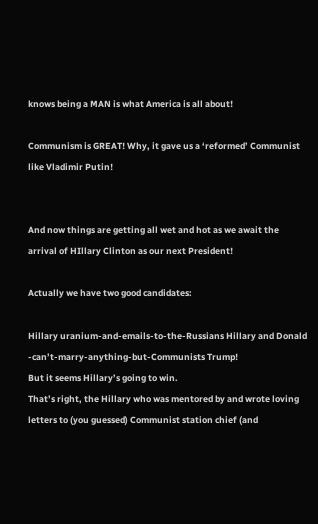knows being a MAN is what America is all about!

Communism is GREAT! Why, it gave us a ‘reformed’ Communist like Vladimir Putin!


And now things are getting all wet and hot as we await the arrival of HIllary Clinton as our next President!

Actually we have two good candidates:

Hillary uranium-and-emails-to-the-Russians Hillary and Donald -can’t-marry-anything-but-Communists Trump!
But it seems Hillary’s going to win.
That’s right, the Hillary who was mentored by and wrote loving letters to (you guessed) Communist station chief (and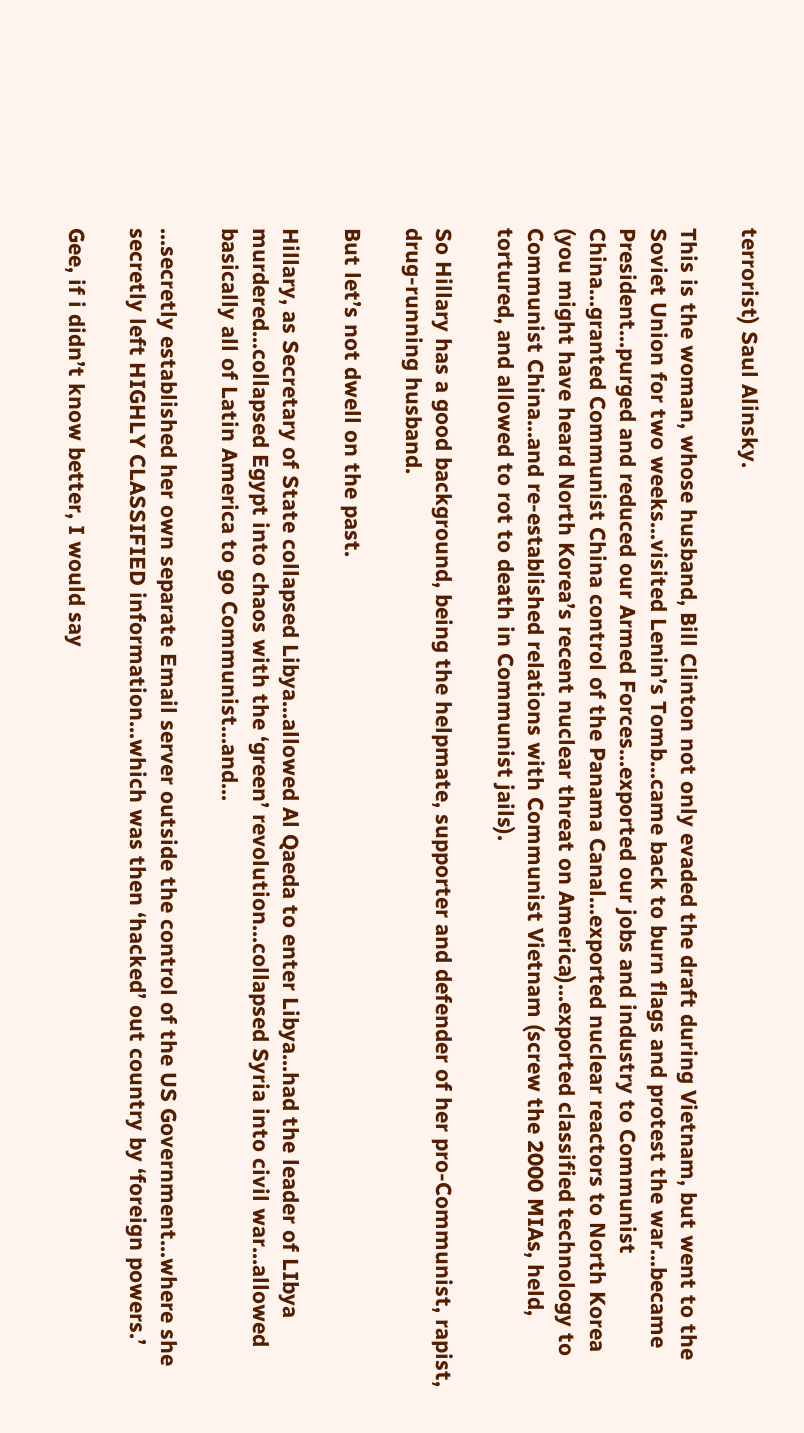terrorist) Saul Alinsky.

This is the woman, whose husband, Bill Clinton not only evaded the draft during Vietnam, but went to the Soviet Union for two weeks...visited Lenin’s Tomb...came back to burn flags and protest the war...became President...purged and reduced our Armed Forces...exported our jobs and industry to Communist China...granted Communist China control of the Panama Canal...exported nuclear reactors to North Korea (you might have heard North Korea’s recent nuclear threat on America)...exported classified technology to Communist China...and re-established relations with Communist Vietnam (screw the 2000 MIAs, held, tortured, and allowed to rot to death in Communist jails).

So Hillary has a good background, being the helpmate, supporter and defender of her pro-Communist, rapist, drug-running husband.

But let’s not dwell on the past.

Hillary, as Secretary of State collapsed Libya...allowed Al Qaeda to enter Libya...had the leader of LIbya murdered...collapsed Egypt into chaos with the ‘green’ revolution...collapsed Syria into civil war...allowed basically all of Latin America to go Communist...and...

...secretly established her own separate Email server outside the control of the US Government...where she secretly left HIGHLY CLASSIFIED information...which was then ‘hacked’ out country by ‘foreign powers.’

Gee, if i didn’t know better, I would say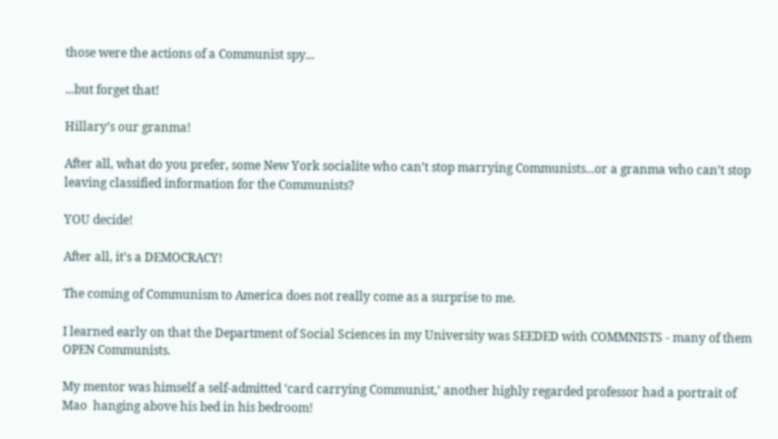those were the actions of a Communist spy...

...but forget that!

Hillary’s our granma!

After all, what do you prefer, some New York socialite who can’t stop marrying Communists...or a granma who can’t stop leaving classified information for the Communists?

YOU decide!

After all, it’s a DEMOCRACY!

The coming of Communism to America does not really come as a surprise to me.

I learned early on that the Department of Social Sciences in my University was SEEDED with COMMNISTS - many of them OPEN Communists.

My mentor was himself a self-admitted ‘card carrying Communist,’ another highly regarded professor had a portrait of Mao  hanging above his bed in his bedroom!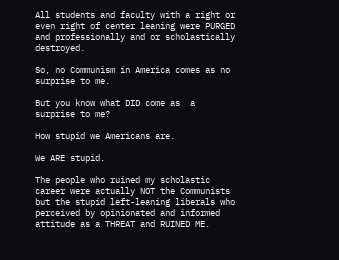All students and faculty with a right or even right of center leaning were PURGED and professionally and or scholastically destroyed.

So, no Communism in America comes as no surprise to me.

But you know what DID come as  a surprise to me?

How stupid we Americans are.

We ARE stupid.

The people who ruined my scholastic career were actually NOT the Communists but the stupid left-leaning liberals who perceived by opinionated and informed attitude as a THREAT and RUINED ME.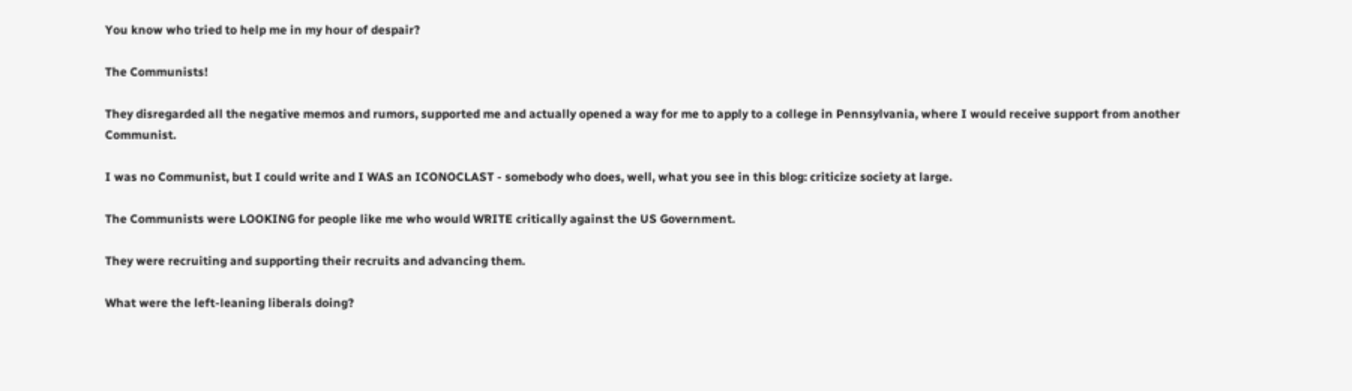You know who tried to help me in my hour of despair?

The Communists!

They disregarded all the negative memos and rumors, supported me and actually opened a way for me to apply to a college in Pennsylvania, where I would receive support from another Communist.

I was no Communist, but I could write and I WAS an ICONOCLAST - somebody who does, well, what you see in this blog: criticize society at large.

The Communists were LOOKING for people like me who would WRITE critically against the US Government.

They were recruiting and supporting their recruits and advancing them.

What were the left-leaning liberals doing?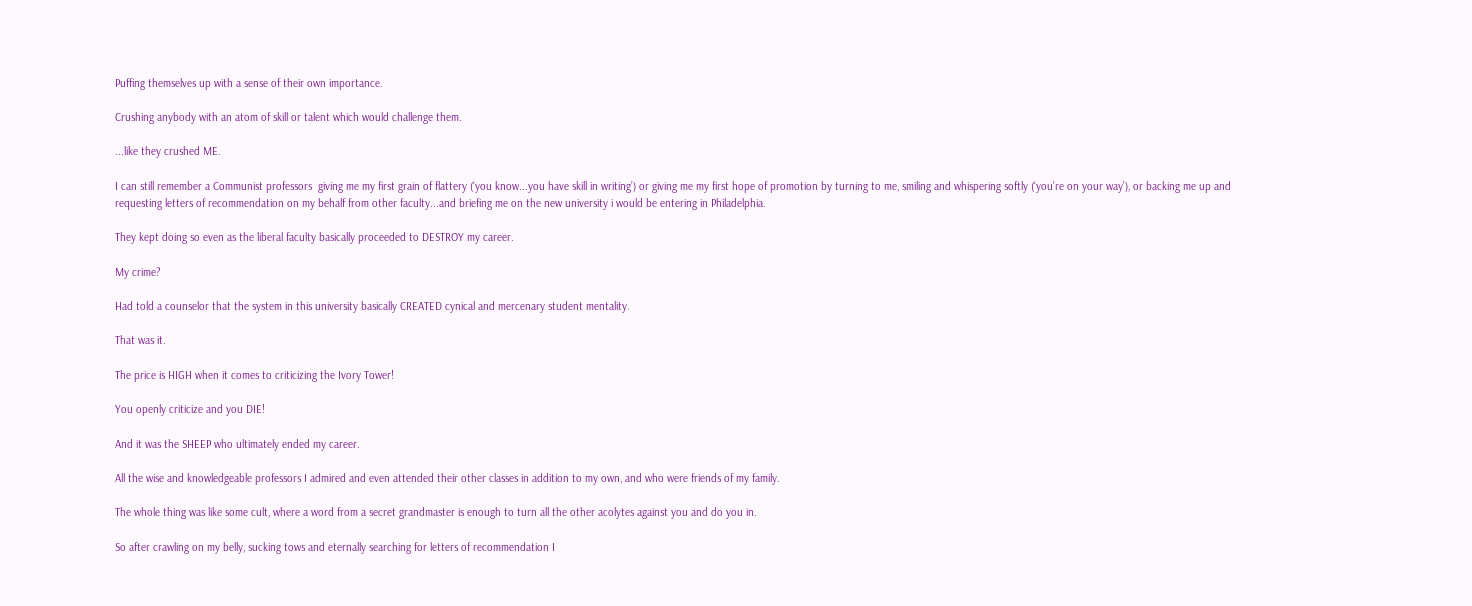Puffing themselves up with a sense of their own importance.

Crushing anybody with an atom of skill or talent which would challenge them.

...like they crushed ME.

I can still remember a Communist professors  giving me my first grain of flattery (‘you know...you have skill in writing’) or giving me my first hope of promotion by turning to me, smiling and whispering softly (‘you’re on your way’), or backing me up and requesting letters of recommendation on my behalf from other faculty...and briefing me on the new university i would be entering in Philadelphia.

They kept doing so even as the liberal faculty basically proceeded to DESTROY my career.

My crime?

Had told a counselor that the system in this university basically CREATED cynical and mercenary student mentality.

That was it.

The price is HIGH when it comes to criticizing the Ivory Tower!

You openly criticize and you DIE!

And it was the SHEEP who ultimately ended my career.

All the wise and knowledgeable professors I admired and even attended their other classes in addition to my own, and who were friends of my family.

The whole thing was like some cult, where a word from a secret grandmaster is enough to turn all the other acolytes against you and do you in.

So after crawling on my belly, sucking tows and eternally searching for letters of recommendation I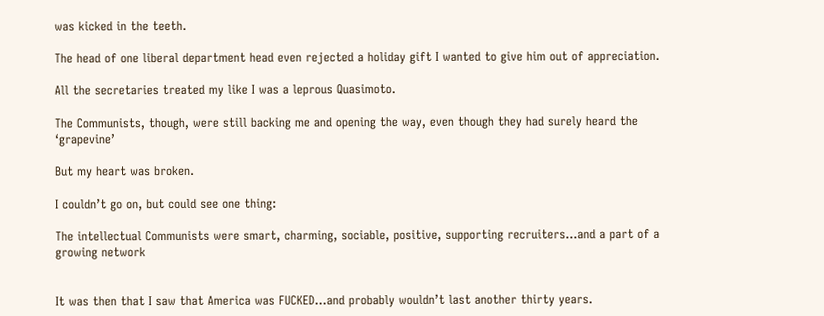was kicked in the teeth.

The head of one liberal department head even rejected a holiday gift I wanted to give him out of appreciation.

All the secretaries treated my like I was a leprous Quasimoto.

The Communists, though, were still backing me and opening the way, even though they had surely heard the ‘grapevine’

But my heart was broken.

I couldn’t go on, but could see one thing:

The intellectual Communists were smart, charming, sociable, positive, supporting recruiters...and a part of a growing network


It was then that I saw that America was FUCKED...and probably wouldn’t last another thirty years.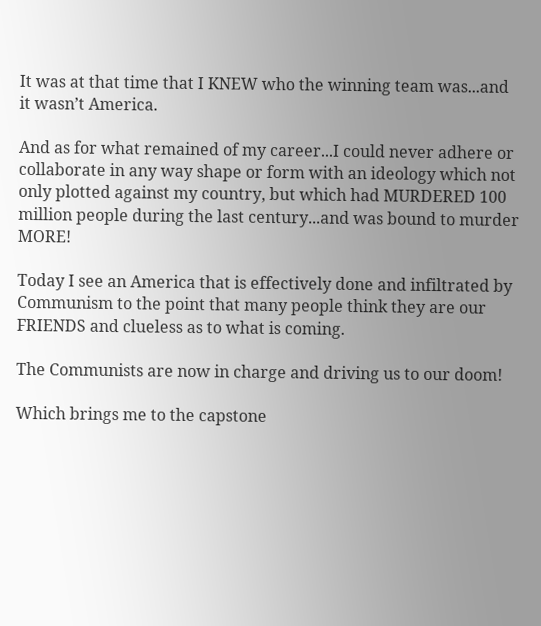It was at that time that I KNEW who the winning team was...and it wasn’t America.

And as for what remained of my career...I could never adhere or collaborate in any way shape or form with an ideology which not only plotted against my country, but which had MURDERED 100 million people during the last century...and was bound to murder MORE!

Today I see an America that is effectively done and infiltrated by Communism to the point that many people think they are our FRIENDS and clueless as to what is coming.

The Communists are now in charge and driving us to our doom!

Which brings me to the capstone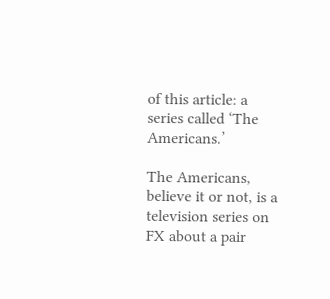of this article: a series called ‘The Americans.’

The Americans, believe it or not, is a television series on FX about a pair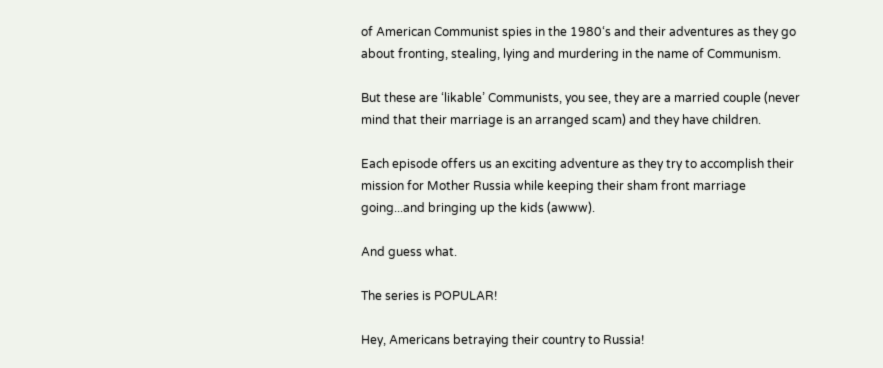of American Communist spies in the 1980‘s and their adventures as they go about fronting, stealing, lying and murdering in the name of Communism.

But these are ‘likable’ Communists, you see, they are a married couple (never mind that their marriage is an arranged scam) and they have children.

Each episode offers us an exciting adventure as they try to accomplish their
mission for Mother Russia while keeping their sham front marriage going...and bringing up the kids (awww).

And guess what.

The series is POPULAR!

Hey, Americans betraying their country to Russia!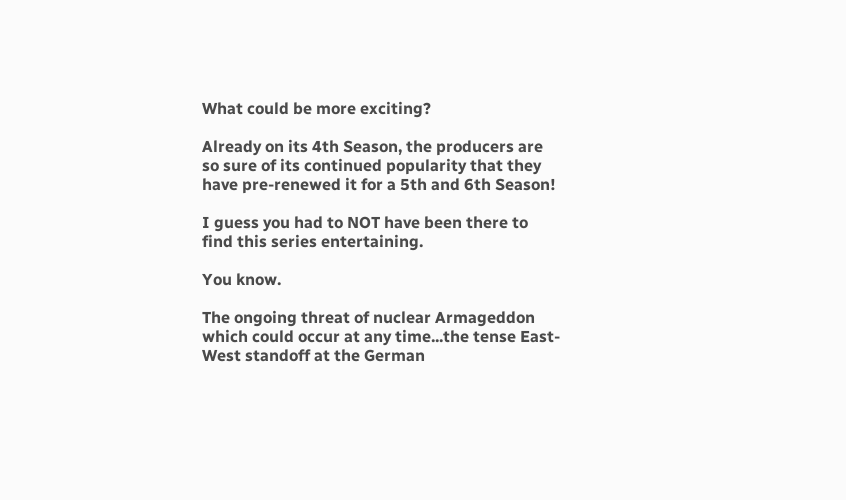What could be more exciting?

Already on its 4th Season, the producers are so sure of its continued popularity that they have pre-renewed it for a 5th and 6th Season!

I guess you had to NOT have been there to find this series entertaining.

You know.

The ongoing threat of nuclear Armageddon which could occur at any time...the tense East-West standoff at the German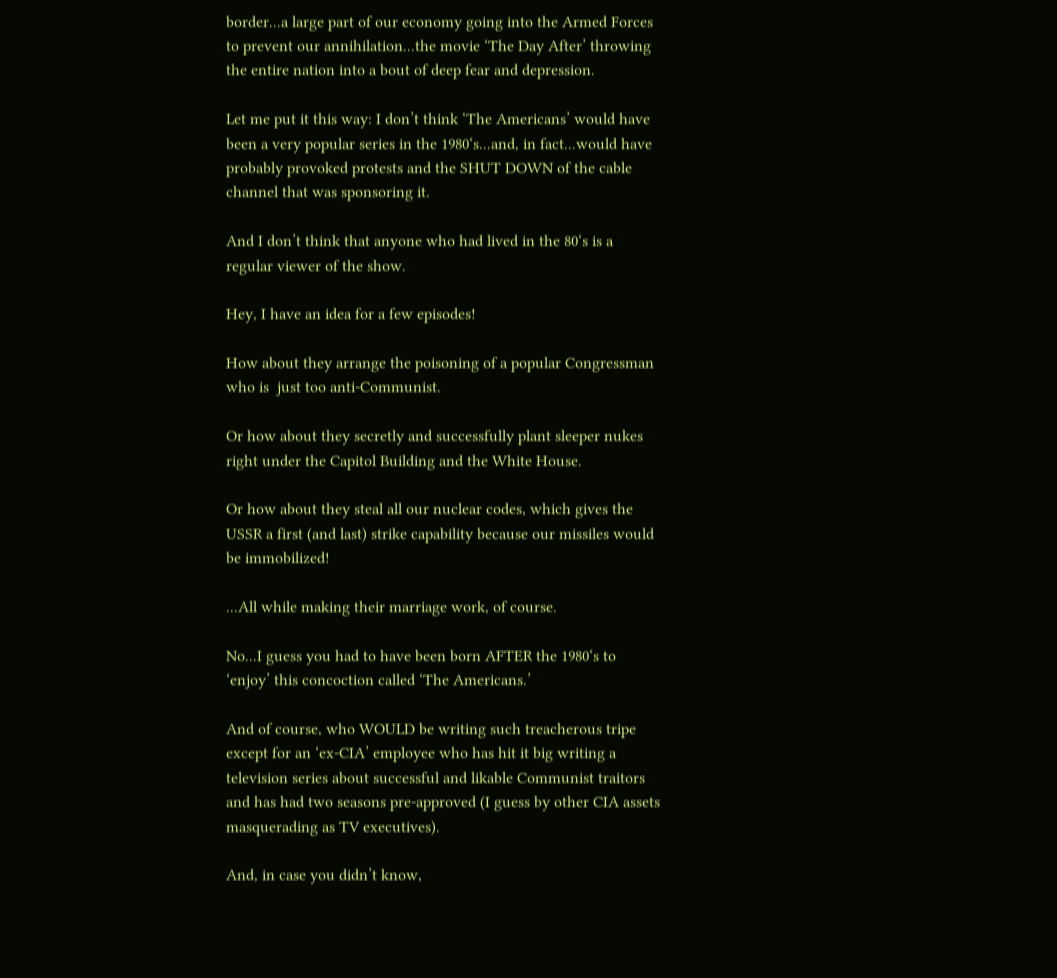border...a large part of our economy going into the Armed Forces to prevent our annihilation...the movie ‘The Day After’ throwing the entire nation into a bout of deep fear and depression.

Let me put it this way: I don’t think ‘The Americans’ would have been a very popular series in the 1980‘s...and, in fact...would have probably provoked protests and the SHUT DOWN of the cable channel that was sponsoring it.

And I don’t think that anyone who had lived in the 80‘s is a regular viewer of the show.

Hey, I have an idea for a few episodes!

How about they arrange the poisoning of a popular Congressman who is  just too anti-Communist.

Or how about they secretly and successfully plant sleeper nukes right under the Capitol Building and the White House.

Or how about they steal all our nuclear codes, which gives the USSR a first (and last) strike capability because our missiles would be immobilized!

...All while making their marriage work, of course.

No...I guess you had to have been born AFTER the 1980‘s to ‘enjoy’ this concoction called ‘The Americans.’

And of course, who WOULD be writing such treacherous tripe except for an ‘ex-CIA’ employee who has hit it big writing a television series about successful and likable Communist traitors and has had two seasons pre-approved (I guess by other CIA assets masquerading as TV executives).

And, in case you didn’t know,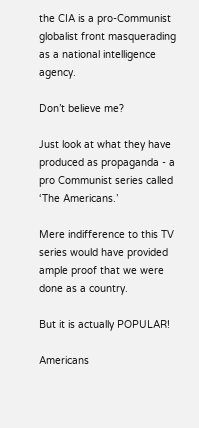the CIA is a pro-Communist globalist front masquerading as a national intelligence agency.

Don’t believe me?

Just look at what they have produced as propaganda - a pro Communist series called ‘The Americans.’

Mere indifference to this TV series would have provided ample proof that we were done as a country.

But it is actually POPULAR!

Americans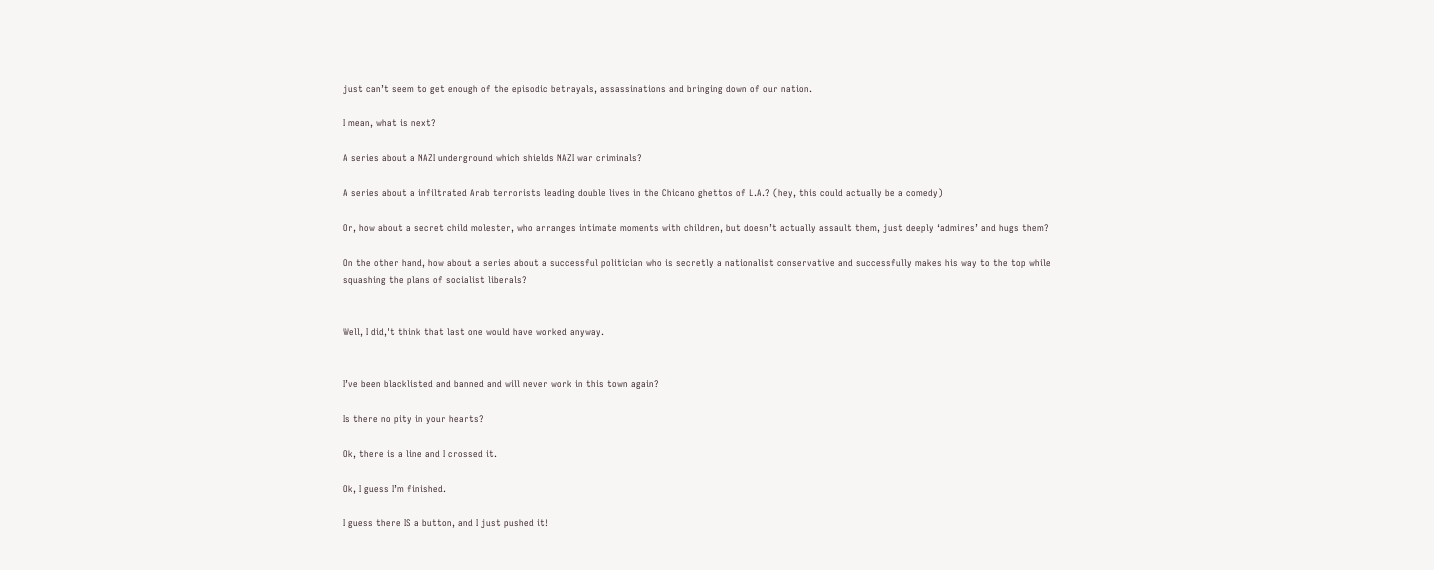just can’t seem to get enough of the episodic betrayals, assassinations and bringing down of our nation.

I mean, what is next?

A series about a NAZI underground which shields NAZI war criminals?

A series about a infiltrated Arab terrorists leading double lives in the Chicano ghettos of L.A.? (hey, this could actually be a comedy)

Or, how about a secret child molester, who arranges intimate moments with children, but doesn’t actually assault them, just deeply ‘admires’ and hugs them?

On the other hand, how about a series about a successful politician who is secretly a nationalist conservative and successfully makes his way to the top while squashing the plans of socialist liberals?


Well, I did,'t think that last one would have worked anyway.


I’ve been blacklisted and banned and will never work in this town again?

Is there no pity in your hearts?

Ok, there is a line and I crossed it.

Ok, I guess I’m finished.

I guess there IS a button, and I just pushed it!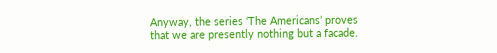Anyway, the series ‘The Americans’ proves that we are presently nothing but a facade.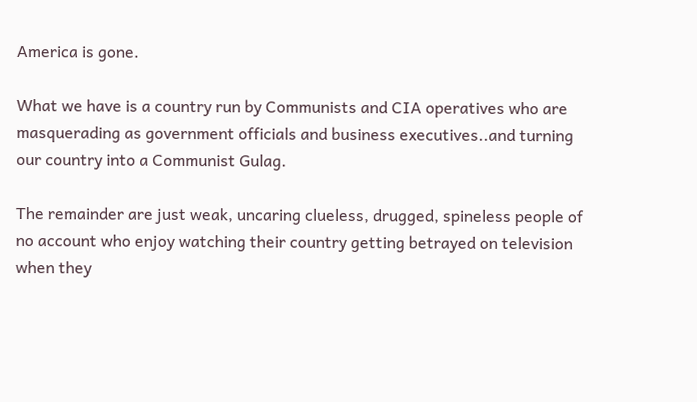America is gone.

What we have is a country run by Communists and CIA operatives who are masquerading as government officials and business executives..and turning our country into a Communist Gulag.

The remainder are just weak, uncaring clueless, drugged, spineless people of no account who enjoy watching their country getting betrayed on television when they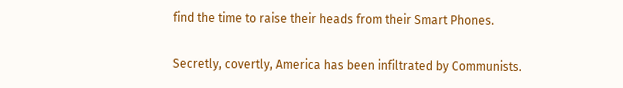find the time to raise their heads from their Smart Phones.

Secretly, covertly, America has been infiltrated by Communists.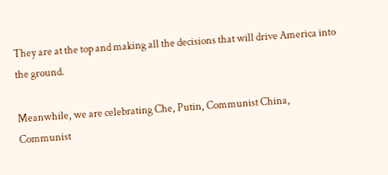They are at the top and making all the decisions that will drive America into the ground.

Meanwhile, we are celebrating Che, Putin, Communist China, Communist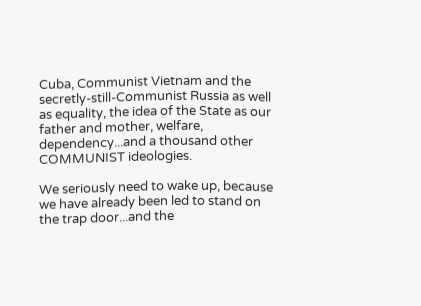Cuba, Communist Vietnam and the secretly-still-Communist Russia as well as equality, the idea of the State as our father and mother, welfare, dependency...and a thousand other COMMUNIST ideologies.

We seriously need to wake up, because we have already been led to stand on the trap door...and the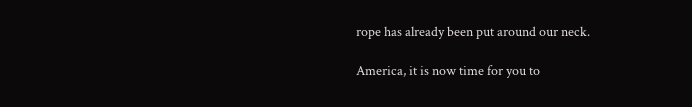rope has already been put around our neck.

America, it is now time for you to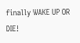finally WAKE UP OR DIE!